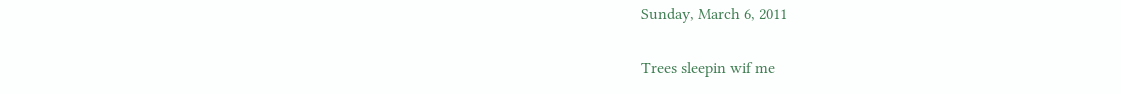Sunday, March 6, 2011

Trees sleepin wif me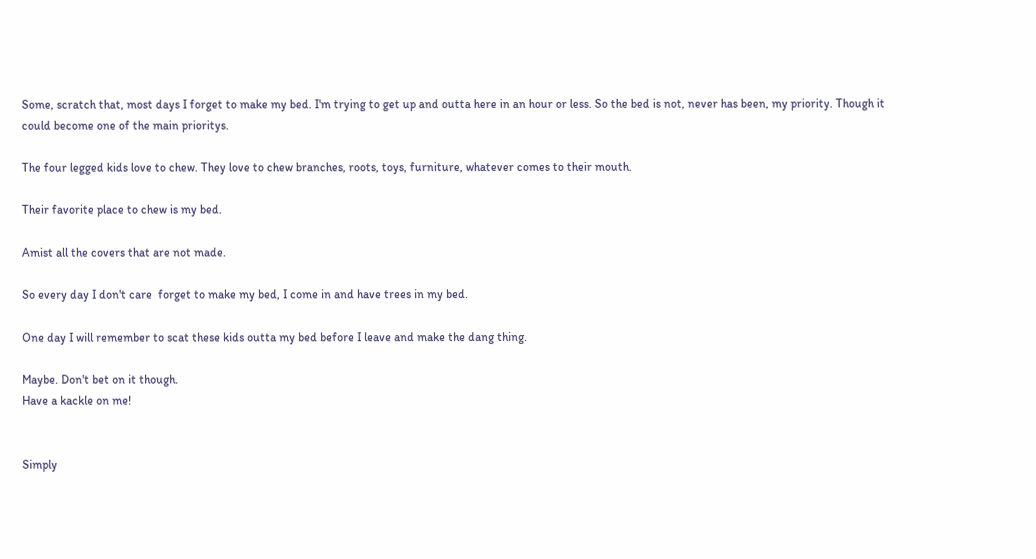Some, scratch that, most days I forget to make my bed. I'm trying to get up and outta here in an hour or less. So the bed is not, never has been, my priority. Though it could become one of the main prioritys.

The four legged kids love to chew. They love to chew branches, roots, toys, furniture, whatever comes to their mouth.

Their favorite place to chew is my bed.

Amist all the covers that are not made.

So every day I don't care  forget to make my bed, I come in and have trees in my bed.

One day I will remember to scat these kids outta my bed before I leave and make the dang thing.

Maybe. Don't bet on it though.
Have a kackle on me!


Simply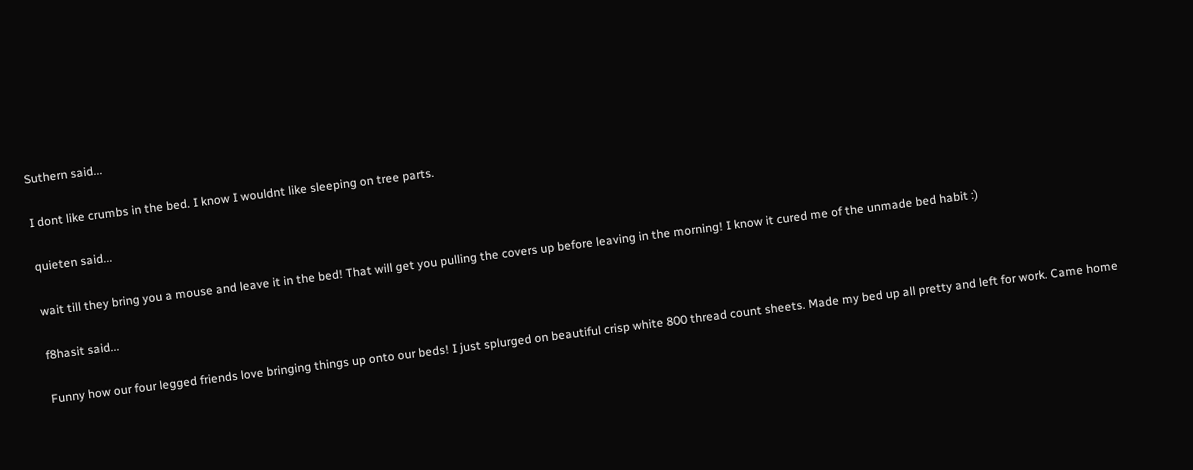Suthern said...

I dont like crumbs in the bed. I know I wouldnt like sleeping on tree parts.

quieten said...

wait till they bring you a mouse and leave it in the bed! That will get you pulling the covers up before leaving in the morning! I know it cured me of the unmade bed habit :)

f8hasit said...

Funny how our four legged friends love bringing things up onto our beds! I just splurged on beautiful crisp white 800 thread count sheets. Made my bed up all pretty and left for work. Came home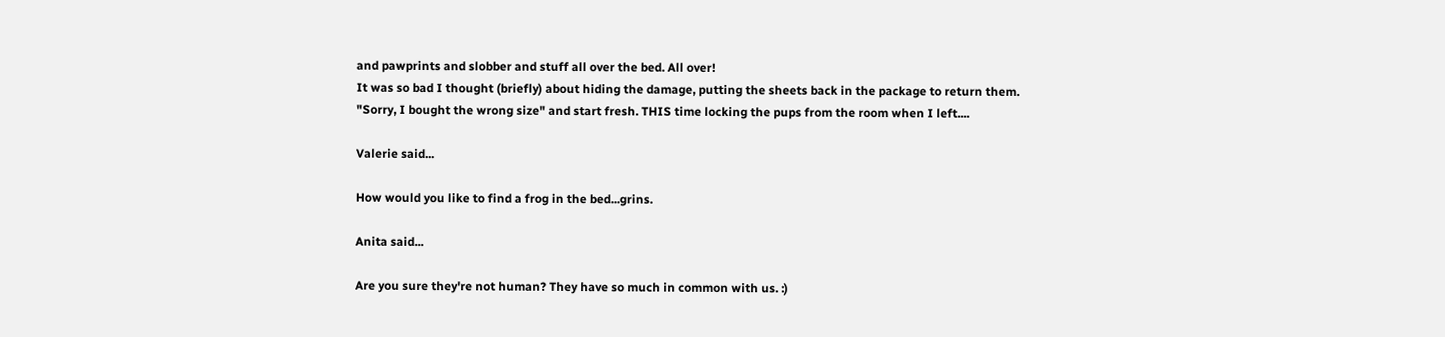and pawprints and slobber and stuff all over the bed. All over!
It was so bad I thought (briefly) about hiding the damage, putting the sheets back in the package to return them.
"Sorry, I bought the wrong size" and start fresh. THIS time locking the pups from the room when I left....

Valerie said...

How would you like to find a frog in the bed...grins.

Anita said...

Are you sure they're not human? They have so much in common with us. :)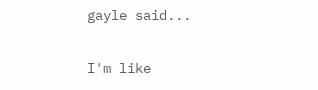gayle said...

I'm like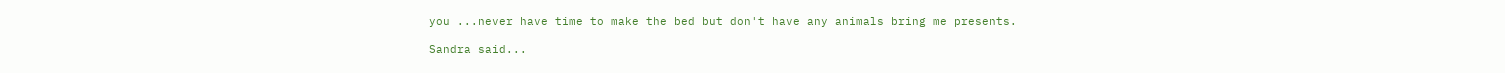you ...never have time to make the bed but don't have any animals bring me presents.

Sandra said...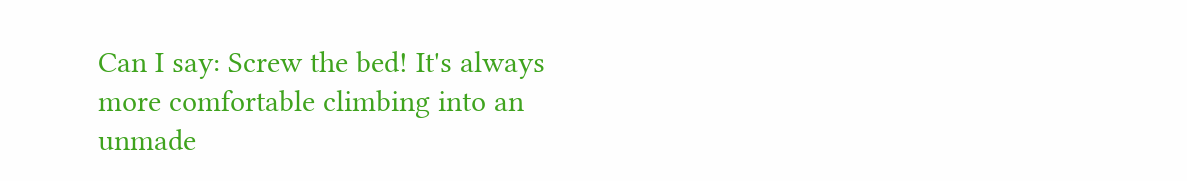Can I say: Screw the bed! It's always more comfortable climbing into an unmade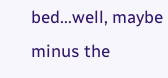bed...well, maybe minus the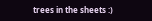trees in the sheets :)